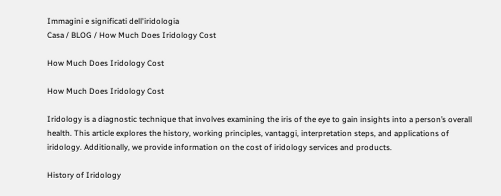Immagini e significati dell'iridologia
Casa / BLOG / How Much Does Iridology Cost

How Much Does Iridology Cost

How Much Does Iridology Cost

Iridology is a diagnostic technique that involves examining the iris of the eye to gain insights into a person’s overall health. This article explores the history, working principles, vantaggi, interpretation steps, and applications of iridology. Additionally, we provide information on the cost of iridology services and products.

History of Iridology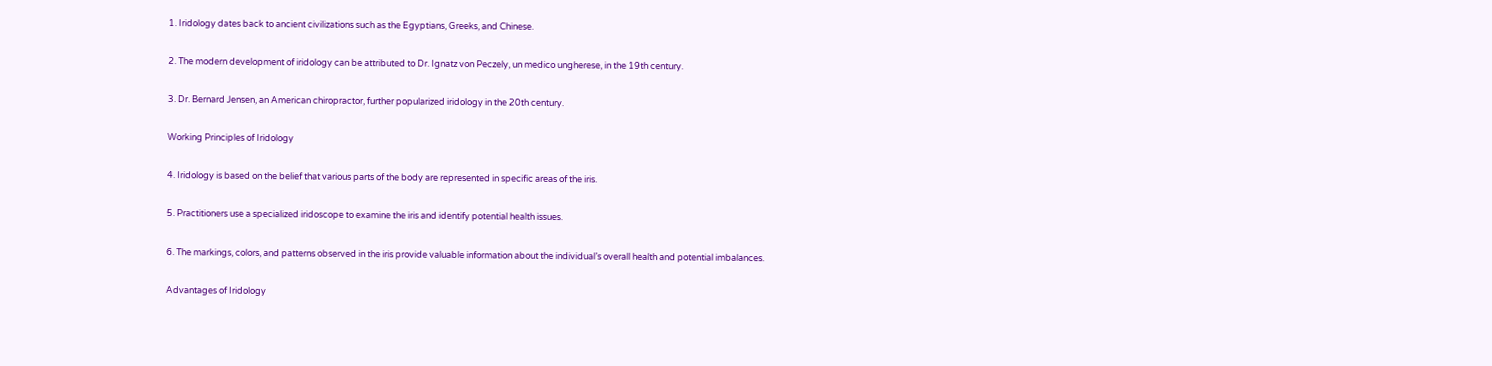1. Iridology dates back to ancient civilizations such as the Egyptians, Greeks, and Chinese.

2. The modern development of iridology can be attributed to Dr. Ignatz von Peczely, un medico ungherese, in the 19th century.

3. Dr. Bernard Jensen, an American chiropractor, further popularized iridology in the 20th century.

Working Principles of Iridology

4. Iridology is based on the belief that various parts of the body are represented in specific areas of the iris.

5. Practitioners use a specialized iridoscope to examine the iris and identify potential health issues.

6. The markings, colors, and patterns observed in the iris provide valuable information about the individual’s overall health and potential imbalances.

Advantages of Iridology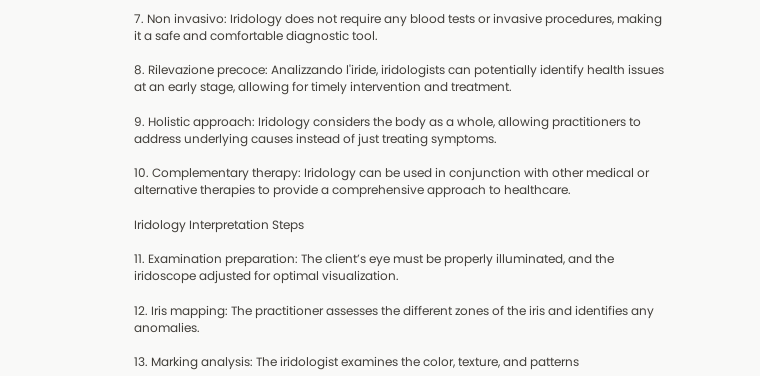7. Non invasivo: Iridology does not require any blood tests or invasive procedures, making it a safe and comfortable diagnostic tool.

8. Rilevazione precoce: Analizzando l'iride, iridologists can potentially identify health issues at an early stage, allowing for timely intervention and treatment.

9. Holistic approach: Iridology considers the body as a whole, allowing practitioners to address underlying causes instead of just treating symptoms.

10. Complementary therapy: Iridology can be used in conjunction with other medical or alternative therapies to provide a comprehensive approach to healthcare.

Iridology Interpretation Steps

11. Examination preparation: The client’s eye must be properly illuminated, and the iridoscope adjusted for optimal visualization.

12. Iris mapping: The practitioner assesses the different zones of the iris and identifies any anomalies.

13. Marking analysis: The iridologist examines the color, texture, and patterns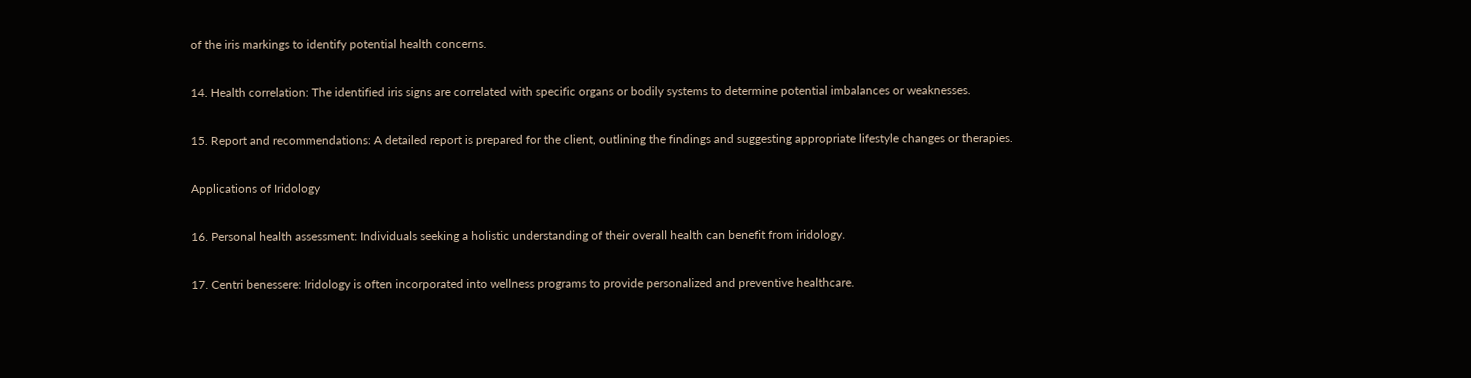of the iris markings to identify potential health concerns.

14. Health correlation: The identified iris signs are correlated with specific organs or bodily systems to determine potential imbalances or weaknesses.

15. Report and recommendations: A detailed report is prepared for the client, outlining the findings and suggesting appropriate lifestyle changes or therapies.

Applications of Iridology

16. Personal health assessment: Individuals seeking a holistic understanding of their overall health can benefit from iridology.

17. Centri benessere: Iridology is often incorporated into wellness programs to provide personalized and preventive healthcare.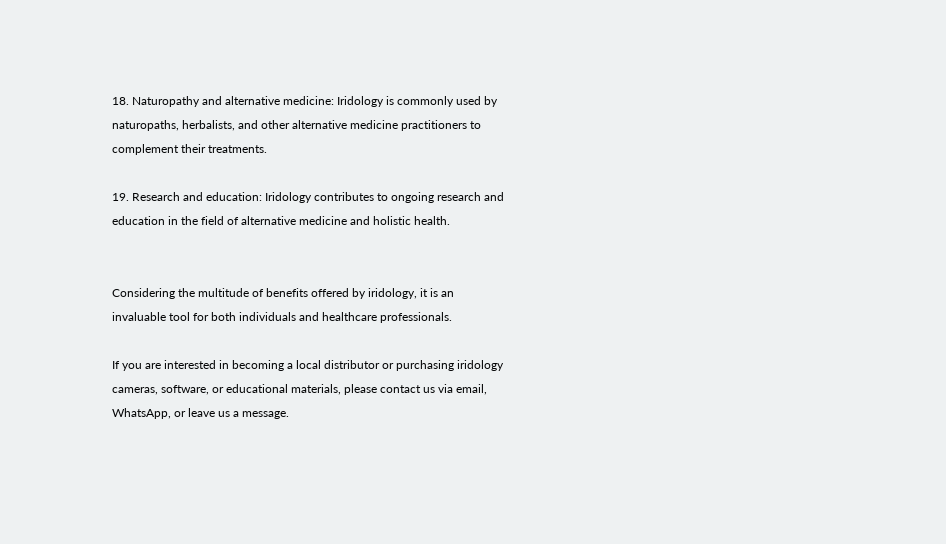18. Naturopathy and alternative medicine: Iridology is commonly used by naturopaths, herbalists, and other alternative medicine practitioners to complement their treatments.

19. Research and education: Iridology contributes to ongoing research and education in the field of alternative medicine and holistic health.


Considering the multitude of benefits offered by iridology, it is an invaluable tool for both individuals and healthcare professionals.

If you are interested in becoming a local distributor or purchasing iridology cameras, software, or educational materials, please contact us via email, WhatsApp, or leave us a message.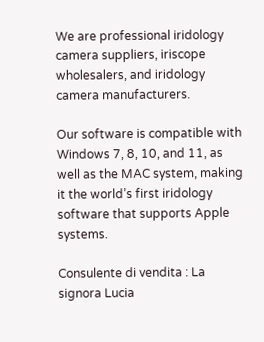We are professional iridology camera suppliers, iriscope wholesalers, and iridology camera manufacturers.

Our software is compatible with Windows 7, 8, 10, and 11, as well as the MAC system, making it the world’s first iridology software that supports Apple systems.

Consulente di vendita : La signora Lucia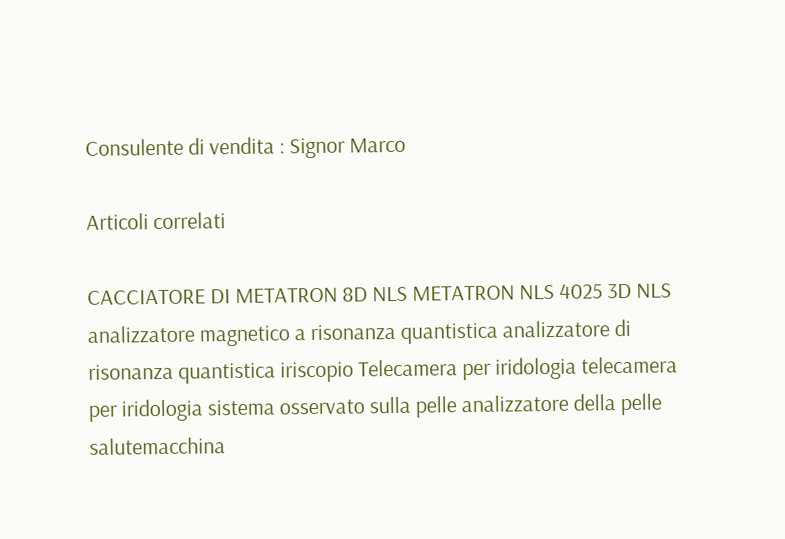Consulente di vendita : Signor Marco

Articoli correlati

CACCIATORE DI METATRON 8D NLS METATRON NLS 4025 3D NLS analizzatore magnetico a risonanza quantistica analizzatore di risonanza quantistica iriscopio Telecamera per iridologia telecamera per iridologia sistema osservato sulla pelle analizzatore della pelle salutemacchina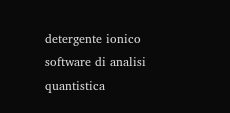detergente ionico software di analisi quantistica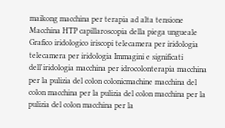maikong macchina per terapia ad alta tensione Macchina HTP capillaroscopia della piega ungueale Grafico iridologico iriscopi telecamera per iridologia telecamera per iridologia Immagini e significati dell'iridologia macchina per idrocolonterapia macchina per la pulizia del colon colonicmachine macchina del colon macchina per la pulizia del colon macchina per la pulizia del colon macchina per la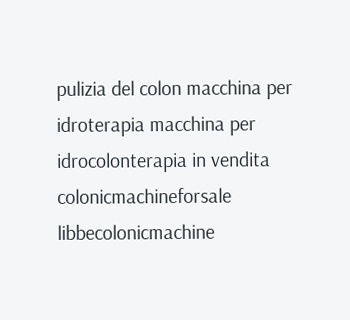pulizia del colon macchina per idroterapia macchina per idrocolonterapia in vendita colonicmachineforsale libbecolonicmachine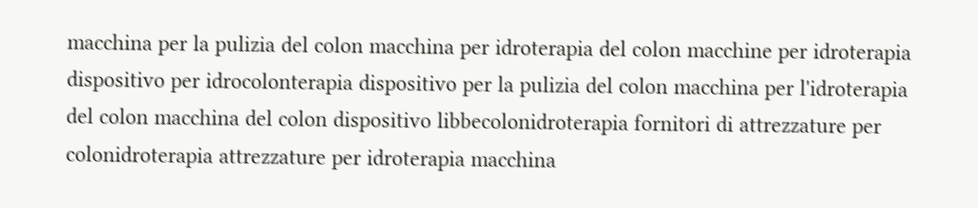macchina per la pulizia del colon macchina per idroterapia del colon macchine per idroterapia dispositivo per idrocolonterapia dispositivo per la pulizia del colon macchina per l'idroterapia del colon macchina del colon dispositivo libbecolonidroterapia fornitori di attrezzature per colonidroterapia attrezzature per idroterapia macchina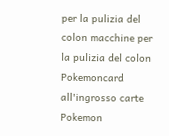per la pulizia del colon macchine per la pulizia del colon Pokemoncard all'ingrosso carte Pokemon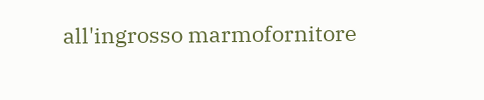all'ingrosso marmofornitore